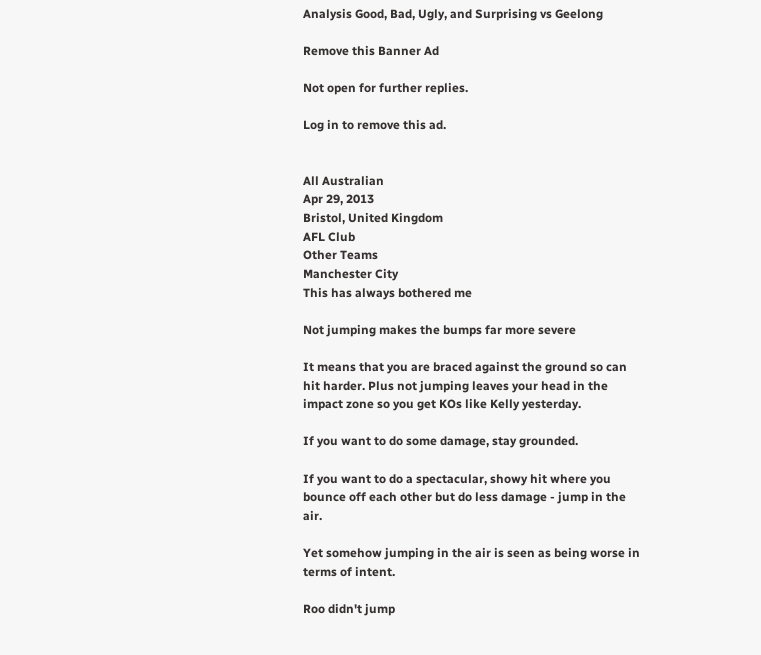Analysis Good, Bad, Ugly, and Surprising vs Geelong

Remove this Banner Ad

Not open for further replies.

Log in to remove this ad.


All Australian
Apr 29, 2013
Bristol, United Kingdom
AFL Club
Other Teams
Manchester City
This has always bothered me

Not jumping makes the bumps far more severe

It means that you are braced against the ground so can hit harder. Plus not jumping leaves your head in the impact zone so you get KOs like Kelly yesterday.

If you want to do some damage, stay grounded.

If you want to do a spectacular, showy hit where you bounce off each other but do less damage - jump in the air.

Yet somehow jumping in the air is seen as being worse in terms of intent.

Roo didn't jump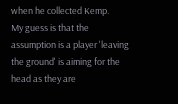when he collected Kemp.
My guess is that the assumption is a player 'leaving the ground' is aiming for the head as they are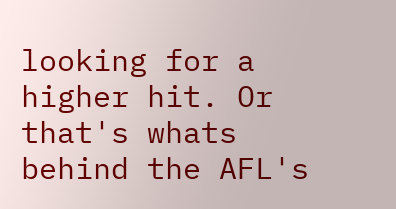looking for a higher hit. Or that's whats behind the AFL's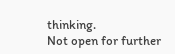thinking.
Not open for further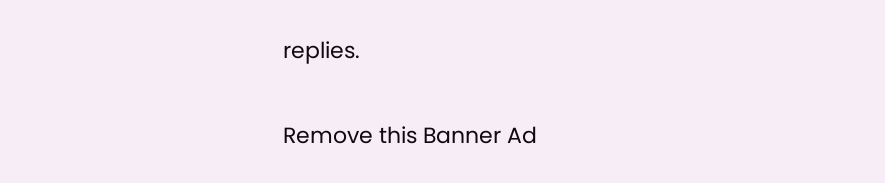replies.

Remove this Banner Ad